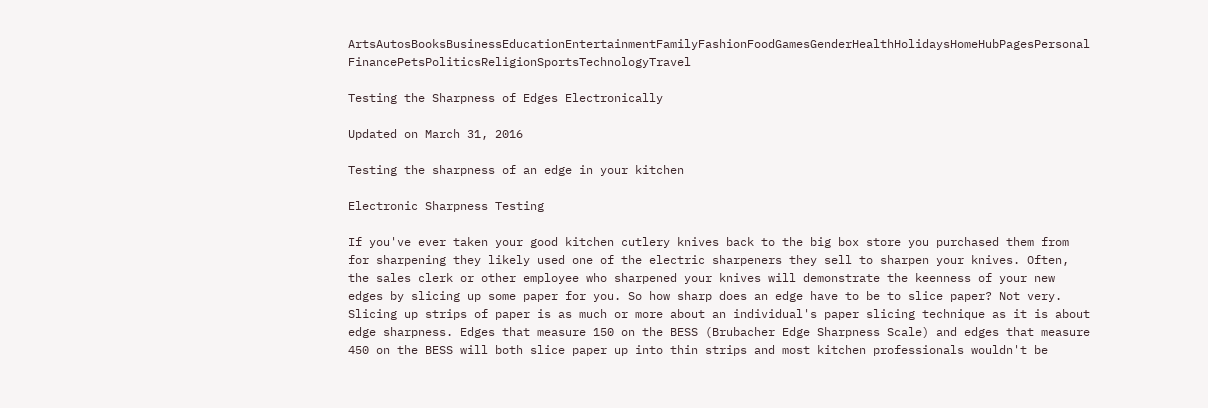ArtsAutosBooksBusinessEducationEntertainmentFamilyFashionFoodGamesGenderHealthHolidaysHomeHubPagesPersonal FinancePetsPoliticsReligionSportsTechnologyTravel

Testing the Sharpness of Edges Electronically

Updated on March 31, 2016

Testing the sharpness of an edge in your kitchen

Electronic Sharpness Testing

If you've ever taken your good kitchen cutlery knives back to the big box store you purchased them from for sharpening they likely used one of the electric sharpeners they sell to sharpen your knives. Often, the sales clerk or other employee who sharpened your knives will demonstrate the keenness of your new edges by slicing up some paper for you. So how sharp does an edge have to be to slice paper? Not very. Slicing up strips of paper is as much or more about an individual's paper slicing technique as it is about edge sharpness. Edges that measure 150 on the BESS (Brubacher Edge Sharpness Scale) and edges that measure 450 on the BESS will both slice paper up into thin strips and most kitchen professionals wouldn't be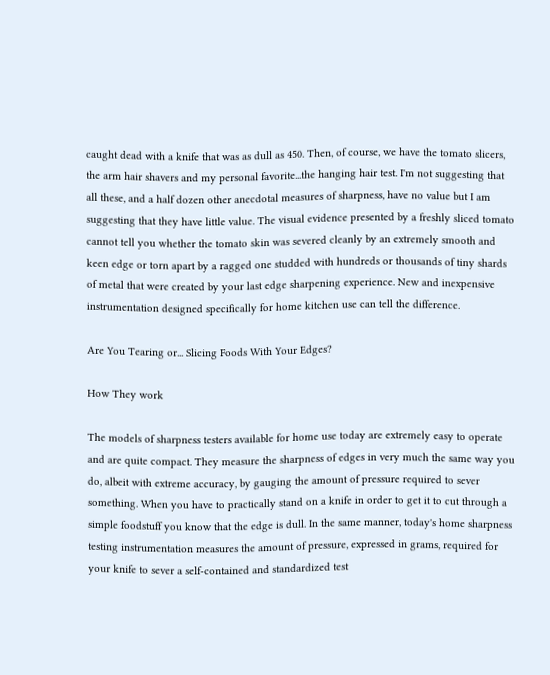caught dead with a knife that was as dull as 450. Then, of course, we have the tomato slicers, the arm hair shavers and my personal favorite...the hanging hair test. I'm not suggesting that all these, and a half dozen other anecdotal measures of sharpness, have no value but I am suggesting that they have little value. The visual evidence presented by a freshly sliced tomato cannot tell you whether the tomato skin was severed cleanly by an extremely smooth and keen edge or torn apart by a ragged one studded with hundreds or thousands of tiny shards of metal that were created by your last edge sharpening experience. New and inexpensive instrumentation designed specifically for home kitchen use can tell the difference.

Are You Tearing or... Slicing Foods With Your Edges?

How They work

The models of sharpness testers available for home use today are extremely easy to operate and are quite compact. They measure the sharpness of edges in very much the same way you do, albeit with extreme accuracy, by gauging the amount of pressure required to sever something. When you have to practically stand on a knife in order to get it to cut through a simple foodstuff you know that the edge is dull. In the same manner, today's home sharpness testing instrumentation measures the amount of pressure, expressed in grams, required for your knife to sever a self-contained and standardized test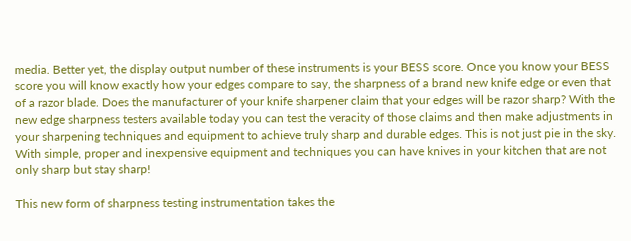media. Better yet, the display output number of these instruments is your BESS score. Once you know your BESS score you will know exactly how your edges compare to say, the sharpness of a brand new knife edge or even that of a razor blade. Does the manufacturer of your knife sharpener claim that your edges will be razor sharp? With the new edge sharpness testers available today you can test the veracity of those claims and then make adjustments in your sharpening techniques and equipment to achieve truly sharp and durable edges. This is not just pie in the sky. With simple, proper and inexpensive equipment and techniques you can have knives in your kitchen that are not only sharp but stay sharp!

This new form of sharpness testing instrumentation takes the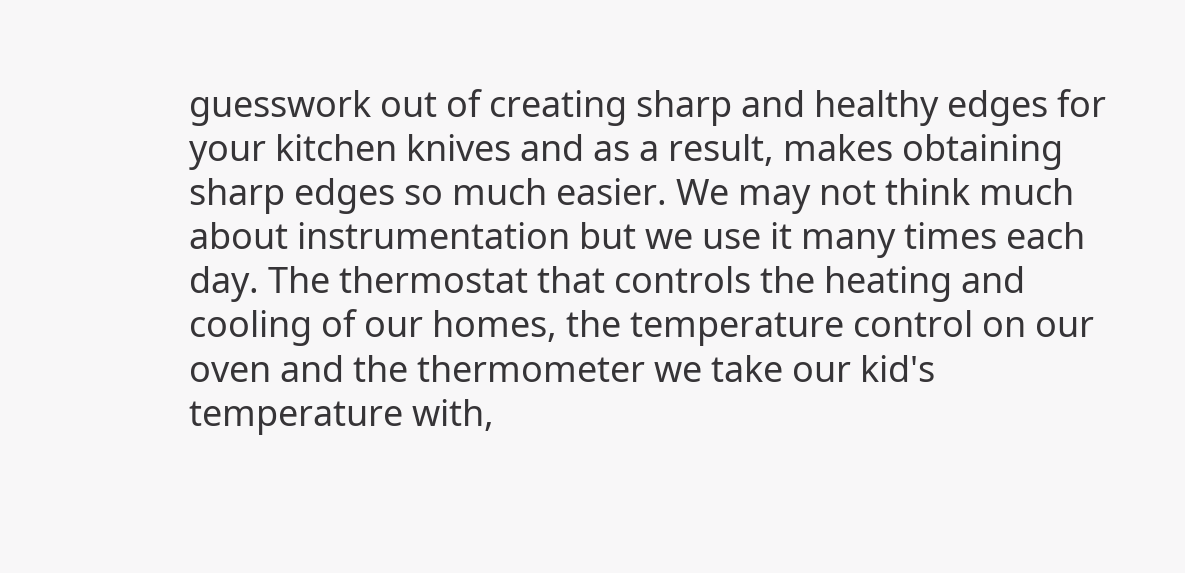guesswork out of creating sharp and healthy edges for your kitchen knives and as a result, makes obtaining sharp edges so much easier. We may not think much about instrumentation but we use it many times each day. The thermostat that controls the heating and cooling of our homes, the temperature control on our oven and the thermometer we take our kid's temperature with,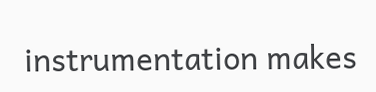instrumentation makes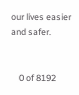our lives easier and safer.


    0 of 8192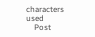characters used
    Post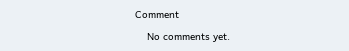Comment

    No comments yet.